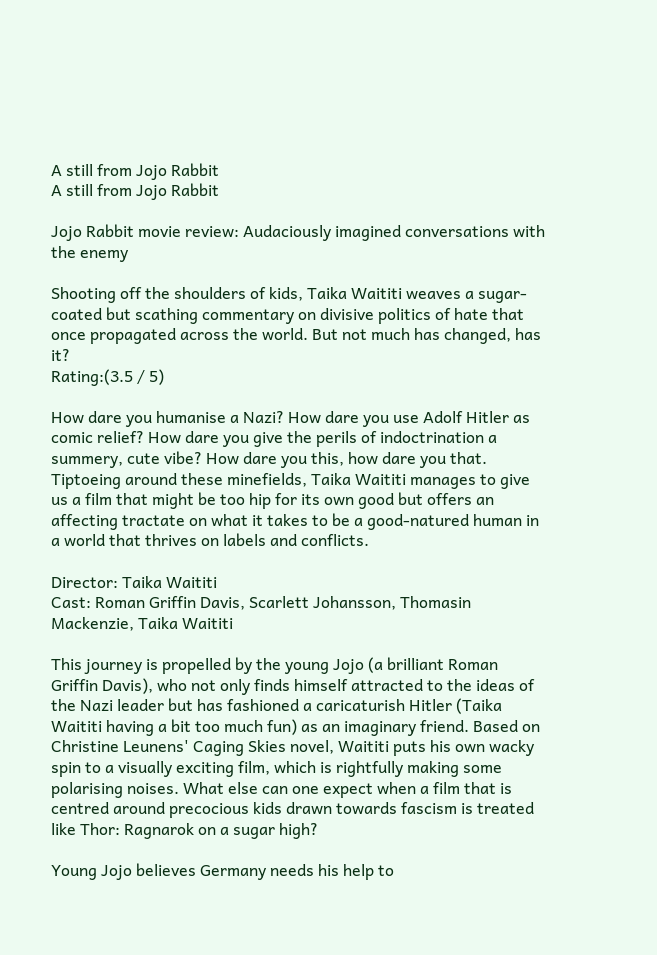A still from Jojo Rabbit
A still from Jojo Rabbit

Jojo Rabbit movie review: Audaciously imagined conversations with the enemy

Shooting off the shoulders of kids, Taika Waititi weaves a sugar-coated but scathing commentary on divisive politics of hate that once propagated across the world. But not much has changed, has it?
Rating:(3.5 / 5)

How dare you humanise a Nazi? How dare you use Adolf Hitler as comic relief? How dare you give the perils of indoctrination a summery, cute vibe? How dare you this, how dare you that. Tiptoeing around these minefields, Taika Waititi manages to give us a film that might be too hip for its own good but offers an affecting tractate on what it takes to be a good-natured human in a world that thrives on labels and conflicts.

Director: Taika Waititi
Cast: Roman Griffin Davis, Scarlett Johansson, Thomasin Mackenzie, Taika Waititi

This journey is propelled by the young Jojo (a brilliant Roman Griffin Davis), who not only finds himself attracted to the ideas of the Nazi leader but has fashioned a caricaturish Hitler (Taika Waititi having a bit too much fun) as an imaginary friend. Based on Christine Leunens' Caging Skies novel, Waititi puts his own wacky spin to a visually exciting film, which is rightfully making some polarising noises. What else can one expect when a film that is centred around precocious kids drawn towards fascism is treated like Thor: Ragnarok on a sugar high?

Young Jojo believes Germany needs his help to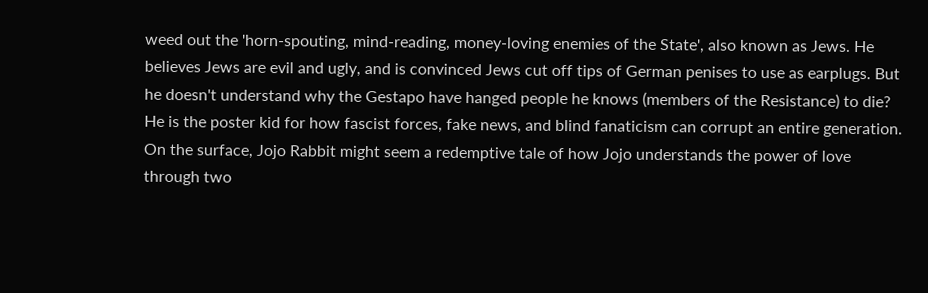weed out the 'horn-spouting, mind-reading, money-loving enemies of the State', also known as Jews. He believes Jews are evil and ugly, and is convinced Jews cut off tips of German penises to use as earplugs. But he doesn't understand why the Gestapo have hanged people he knows (members of the Resistance) to die? He is the poster kid for how fascist forces, fake news, and blind fanaticism can corrupt an entire generation. On the surface, Jojo Rabbit might seem a redemptive tale of how Jojo understands the power of love through two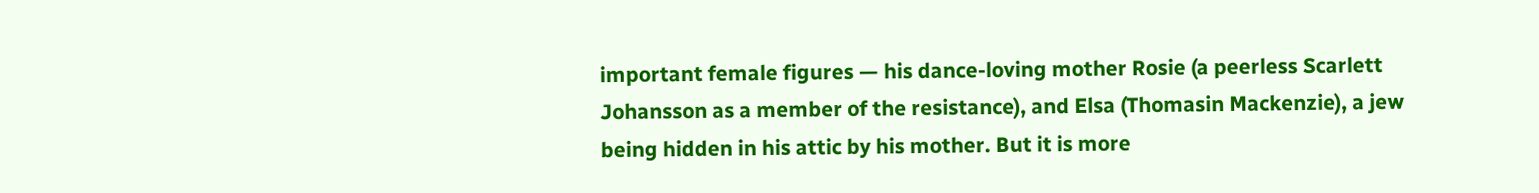important female figures — his dance-loving mother Rosie (a peerless Scarlett Johansson as a member of the resistance), and Elsa (Thomasin Mackenzie), a jew being hidden in his attic by his mother. But it is more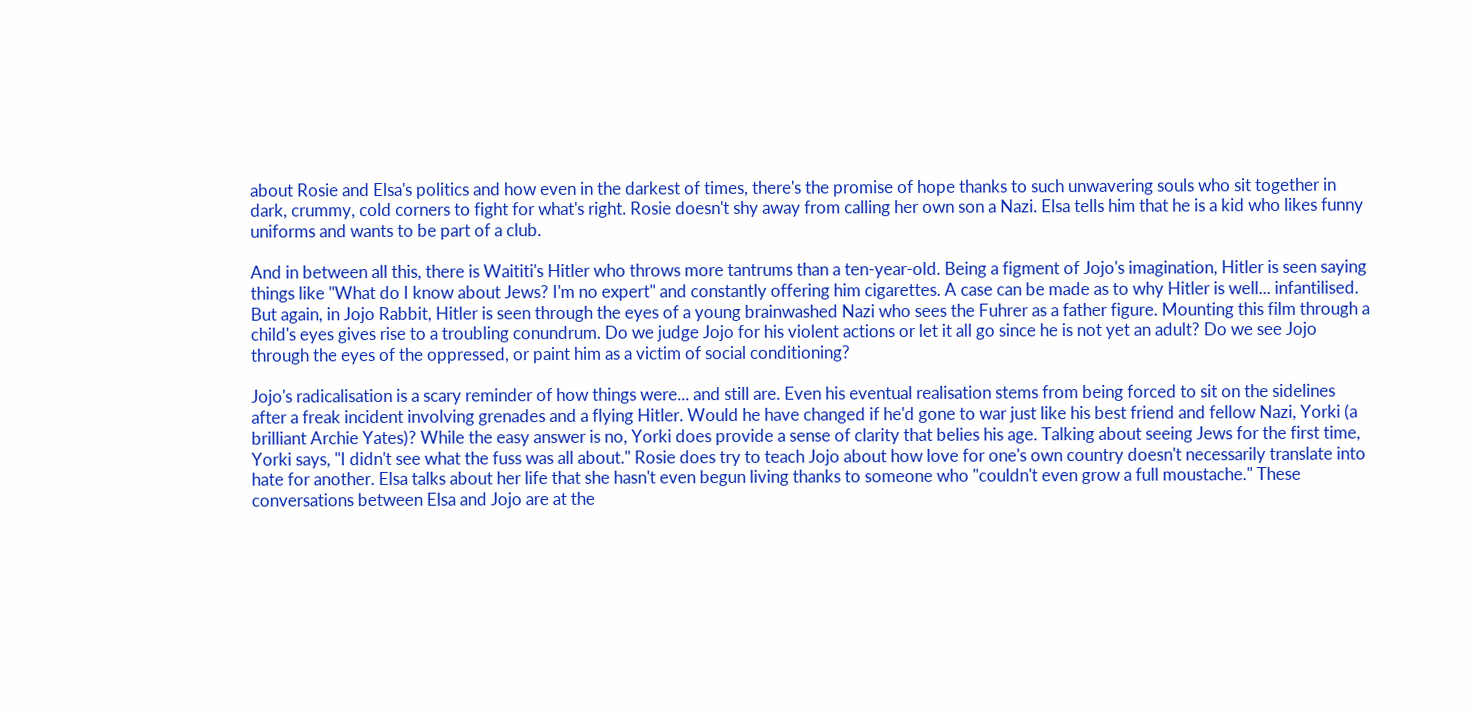about Rosie and Elsa's politics and how even in the darkest of times, there's the promise of hope thanks to such unwavering souls who sit together in dark, crummy, cold corners to fight for what's right. Rosie doesn't shy away from calling her own son a Nazi. Elsa tells him that he is a kid who likes funny uniforms and wants to be part of a club.

And in between all this, there is Waititi's Hitler who throws more tantrums than a ten-year-old. Being a figment of Jojo's imagination, Hitler is seen saying things like "What do I know about Jews? I'm no expert" and constantly offering him cigarettes. A case can be made as to why Hitler is well... infantilised. But again, in Jojo Rabbit, Hitler is seen through the eyes of a young brainwashed Nazi who sees the Fuhrer as a father figure. Mounting this film through a child's eyes gives rise to a troubling conundrum. Do we judge Jojo for his violent actions or let it all go since he is not yet an adult? Do we see Jojo through the eyes of the oppressed, or paint him as a victim of social conditioning?

Jojo's radicalisation is a scary reminder of how things were... and still are. Even his eventual realisation stems from being forced to sit on the sidelines after a freak incident involving grenades and a flying Hitler. Would he have changed if he'd gone to war just like his best friend and fellow Nazi, Yorki (a brilliant Archie Yates)? While the easy answer is no, Yorki does provide a sense of clarity that belies his age. Talking about seeing Jews for the first time, Yorki says, "I didn't see what the fuss was all about." Rosie does try to teach Jojo about how love for one's own country doesn't necessarily translate into hate for another. Elsa talks about her life that she hasn't even begun living thanks to someone who "couldn't even grow a full moustache." These conversations between Elsa and Jojo are at the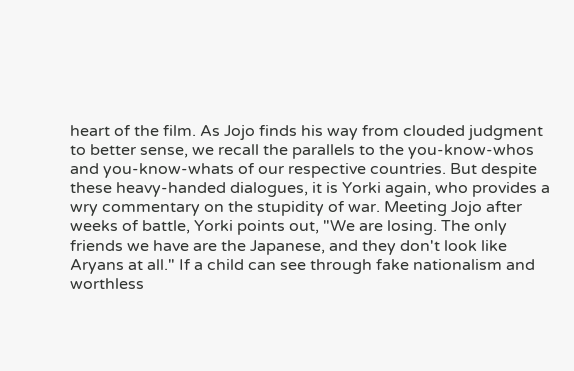heart of the film. As Jojo finds his way from clouded judgment to better sense, we recall the parallels to the you-know-whos and you-know-whats of our respective countries. But despite these heavy-handed dialogues, it is Yorki again, who provides a wry commentary on the stupidity of war. Meeting Jojo after weeks of battle, Yorki points out, "We are losing. The only friends we have are the Japanese, and they don't look like Aryans at all." If a child can see through fake nationalism and worthless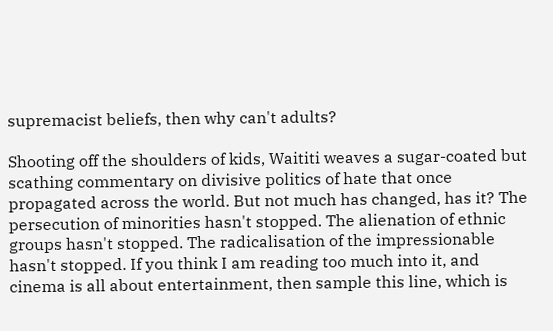supremacist beliefs, then why can't adults?

Shooting off the shoulders of kids, Waititi weaves a sugar-coated but scathing commentary on divisive politics of hate that once propagated across the world. But not much has changed, has it? The persecution of minorities hasn't stopped. The alienation of ethnic groups hasn't stopped. The radicalisation of the impressionable hasn't stopped. If you think I am reading too much into it, and cinema is all about entertainment, then sample this line, which is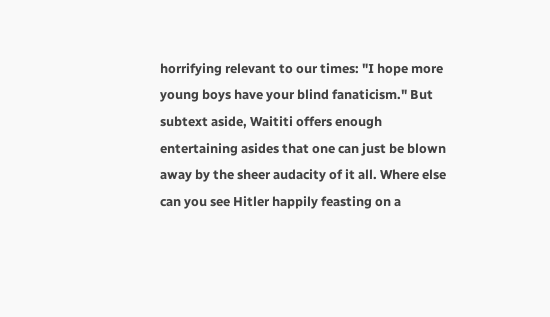horrifying relevant to our times: "I hope more young boys have your blind fanaticism." But subtext aside, Waititi offers enough entertaining asides that one can just be blown away by the sheer audacity of it all. Where else can you see Hitler happily feasting on a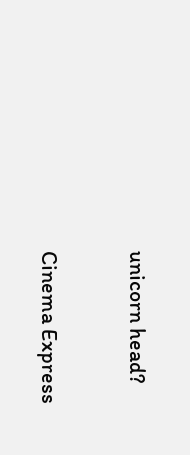unicorn head?

Cinema Express